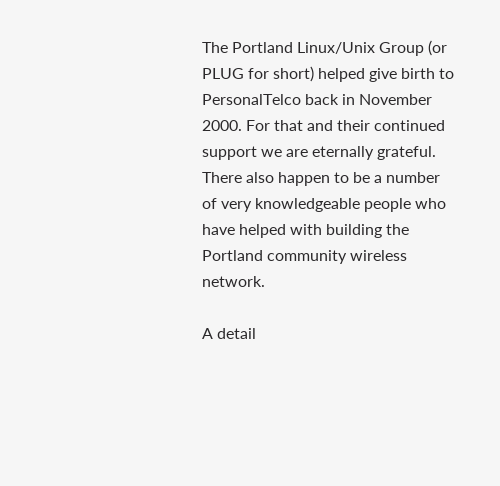The Portland Linux/Unix Group (or PLUG for short) helped give birth to PersonalTelco back in November 2000. For that and their continued support we are eternally grateful. There also happen to be a number of very knowledgeable people who have helped with building the Portland community wireless network.

A detail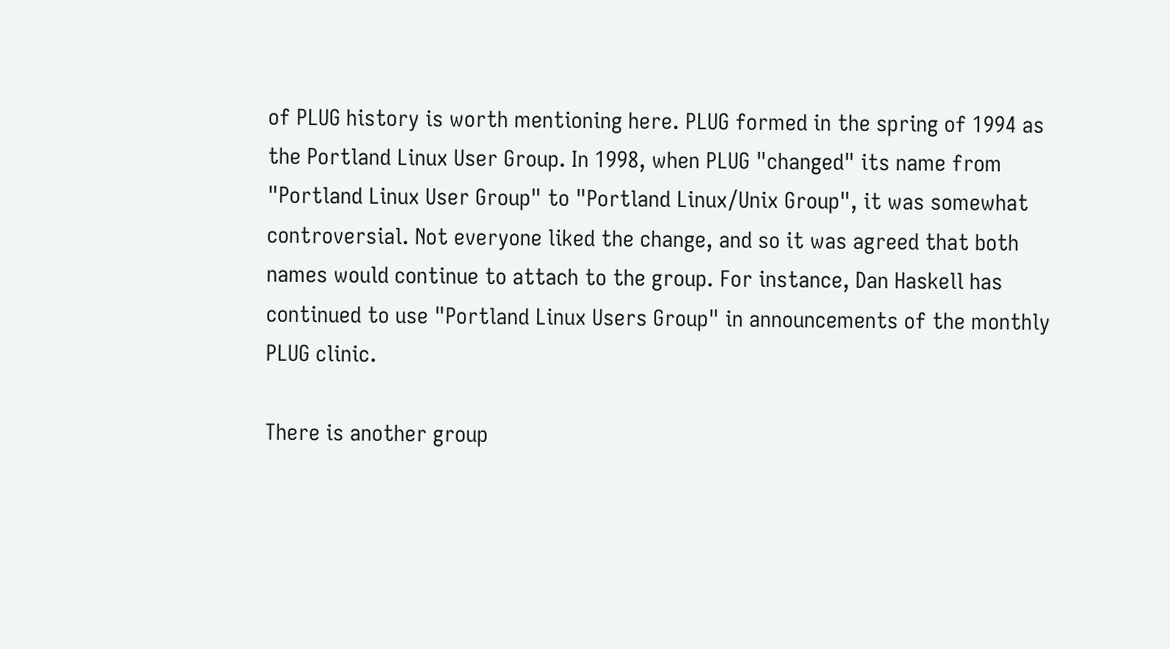of PLUG history is worth mentioning here. PLUG formed in the spring of 1994 as the Portland Linux User Group. In 1998, when PLUG "changed" its name from "Portland Linux User Group" to "Portland Linux/Unix Group", it was somewhat controversial. Not everyone liked the change, and so it was agreed that both names would continue to attach to the group. For instance, Dan Haskell has continued to use "Portland Linux Users Group" in announcements of the monthly PLUG clinic.

There is another group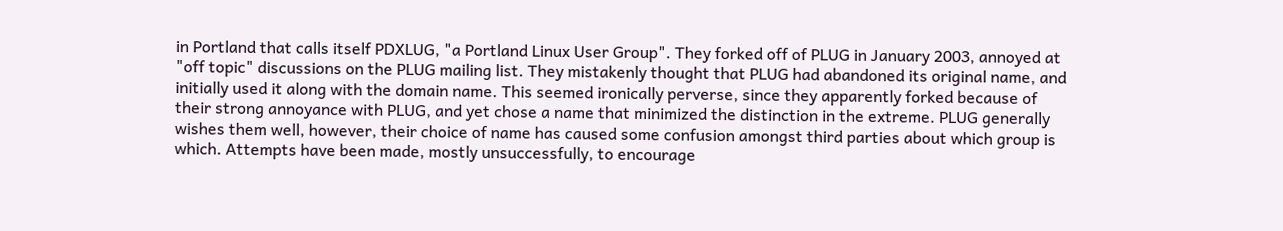in Portland that calls itself PDXLUG, "a Portland Linux User Group". They forked off of PLUG in January 2003, annoyed at "off topic" discussions on the PLUG mailing list. They mistakenly thought that PLUG had abandoned its original name, and initially used it along with the domain name. This seemed ironically perverse, since they apparently forked because of their strong annoyance with PLUG, and yet chose a name that minimized the distinction in the extreme. PLUG generally wishes them well, however, their choice of name has caused some confusion amongst third parties about which group is which. Attempts have been made, mostly unsuccessfully, to encourage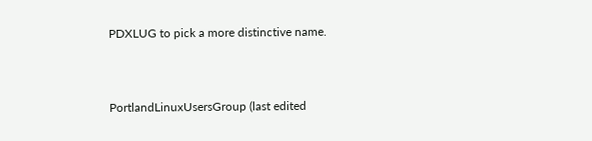PDXLUG to pick a more distinctive name.


PortlandLinuxUsersGroup (last edited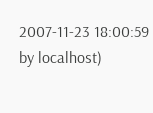2007-11-23 18:00:59 by localhost)